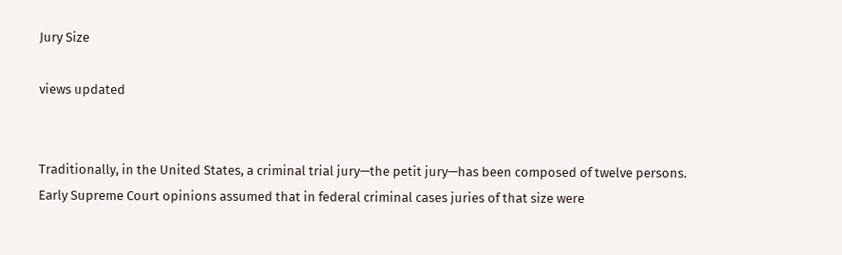Jury Size

views updated


Traditionally, in the United States, a criminal trial jury—the petit jury—has been composed of twelve persons. Early Supreme Court opinions assumed that in federal criminal cases juries of that size were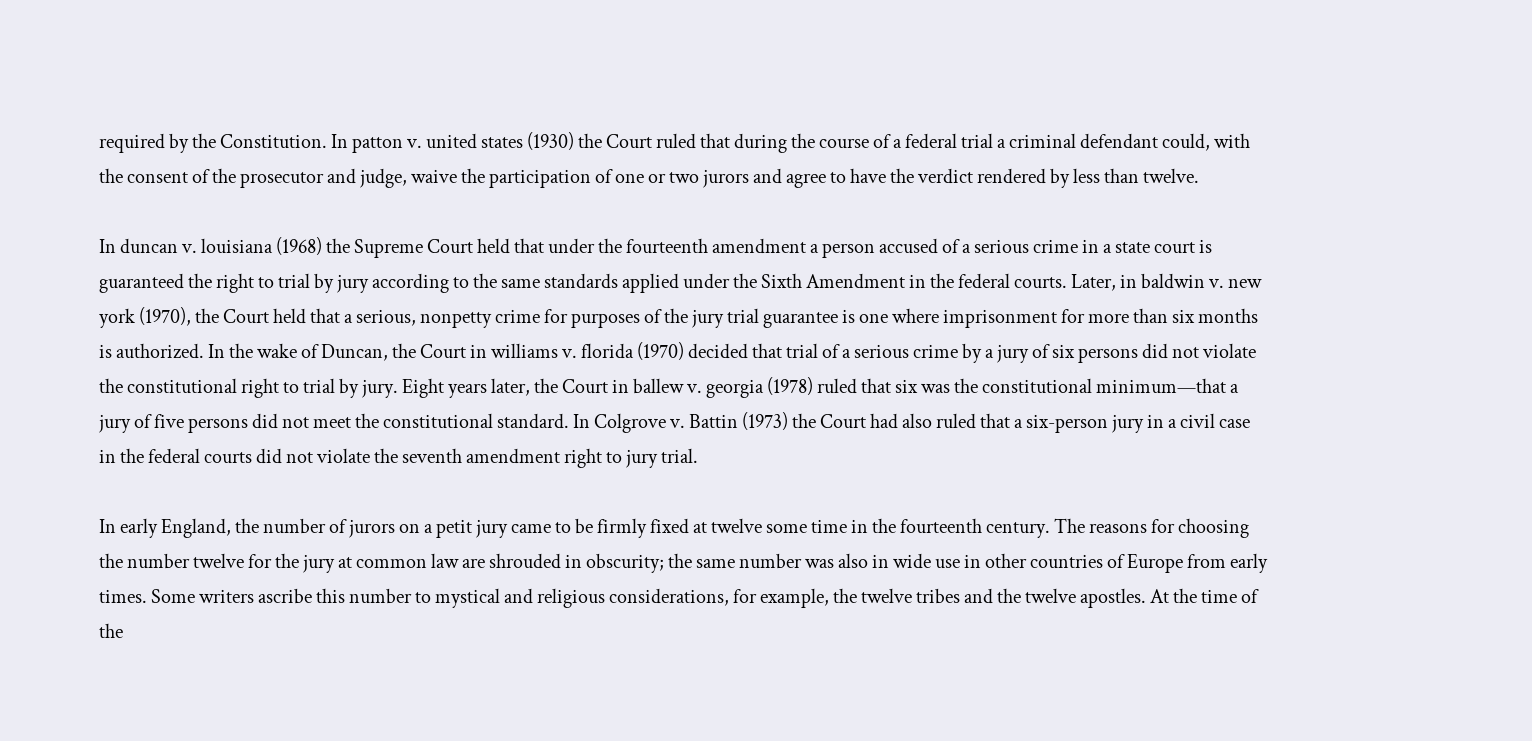required by the Constitution. In patton v. united states (1930) the Court ruled that during the course of a federal trial a criminal defendant could, with the consent of the prosecutor and judge, waive the participation of one or two jurors and agree to have the verdict rendered by less than twelve.

In duncan v. louisiana (1968) the Supreme Court held that under the fourteenth amendment a person accused of a serious crime in a state court is guaranteed the right to trial by jury according to the same standards applied under the Sixth Amendment in the federal courts. Later, in baldwin v. new york (1970), the Court held that a serious, nonpetty crime for purposes of the jury trial guarantee is one where imprisonment for more than six months is authorized. In the wake of Duncan, the Court in williams v. florida (1970) decided that trial of a serious crime by a jury of six persons did not violate the constitutional right to trial by jury. Eight years later, the Court in ballew v. georgia (1978) ruled that six was the constitutional minimum—that a jury of five persons did not meet the constitutional standard. In Colgrove v. Battin (1973) the Court had also ruled that a six-person jury in a civil case in the federal courts did not violate the seventh amendment right to jury trial.

In early England, the number of jurors on a petit jury came to be firmly fixed at twelve some time in the fourteenth century. The reasons for choosing the number twelve for the jury at common law are shrouded in obscurity; the same number was also in wide use in other countries of Europe from early times. Some writers ascribe this number to mystical and religious considerations, for example, the twelve tribes and the twelve apostles. At the time of the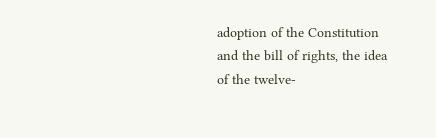adoption of the Constitution and the bill of rights, the idea of the twelve-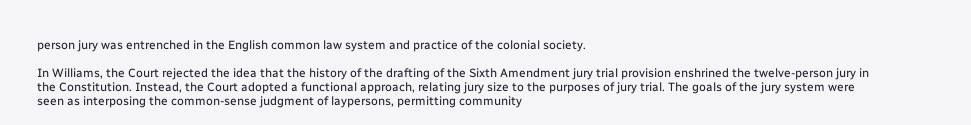person jury was entrenched in the English common law system and practice of the colonial society.

In Williams, the Court rejected the idea that the history of the drafting of the Sixth Amendment jury trial provision enshrined the twelve-person jury in the Constitution. Instead, the Court adopted a functional approach, relating jury size to the purposes of jury trial. The goals of the jury system were seen as interposing the common-sense judgment of laypersons, permitting community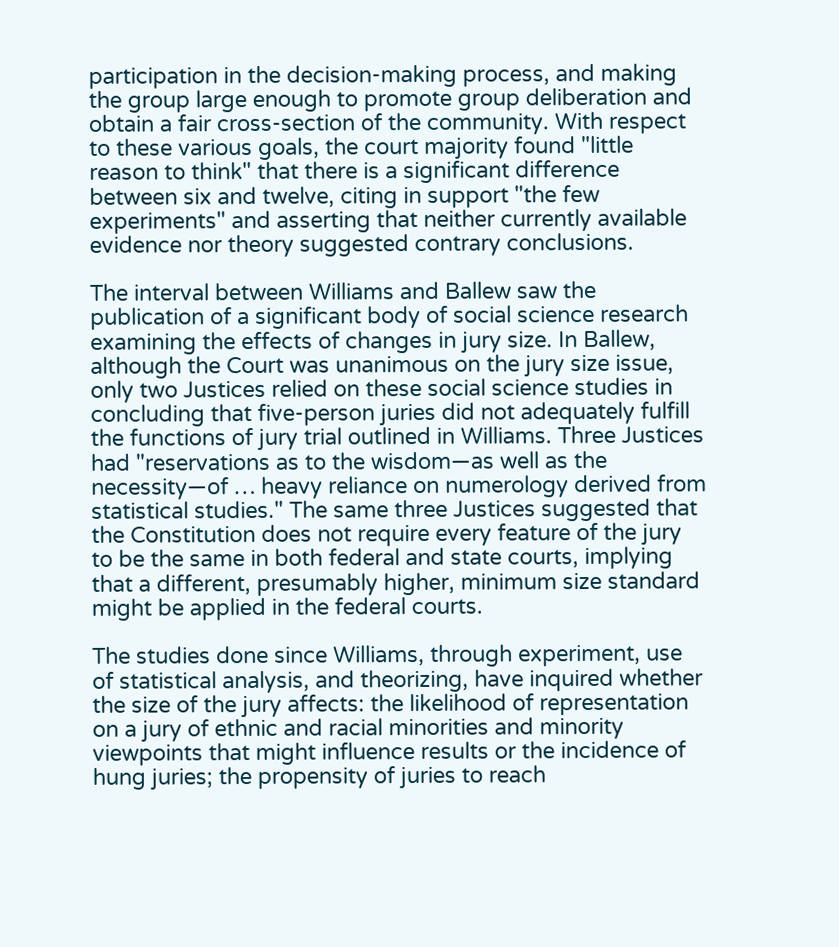participation in the decision-making process, and making the group large enough to promote group deliberation and obtain a fair cross-section of the community. With respect to these various goals, the court majority found "little reason to think" that there is a significant difference between six and twelve, citing in support "the few experiments" and asserting that neither currently available evidence nor theory suggested contrary conclusions.

The interval between Williams and Ballew saw the publication of a significant body of social science research examining the effects of changes in jury size. In Ballew, although the Court was unanimous on the jury size issue, only two Justices relied on these social science studies in concluding that five-person juries did not adequately fulfill the functions of jury trial outlined in Williams. Three Justices had "reservations as to the wisdom—as well as the necessity—of … heavy reliance on numerology derived from statistical studies." The same three Justices suggested that the Constitution does not require every feature of the jury to be the same in both federal and state courts, implying that a different, presumably higher, minimum size standard might be applied in the federal courts.

The studies done since Williams, through experiment, use of statistical analysis, and theorizing, have inquired whether the size of the jury affects: the likelihood of representation on a jury of ethnic and racial minorities and minority viewpoints that might influence results or the incidence of hung juries; the propensity of juries to reach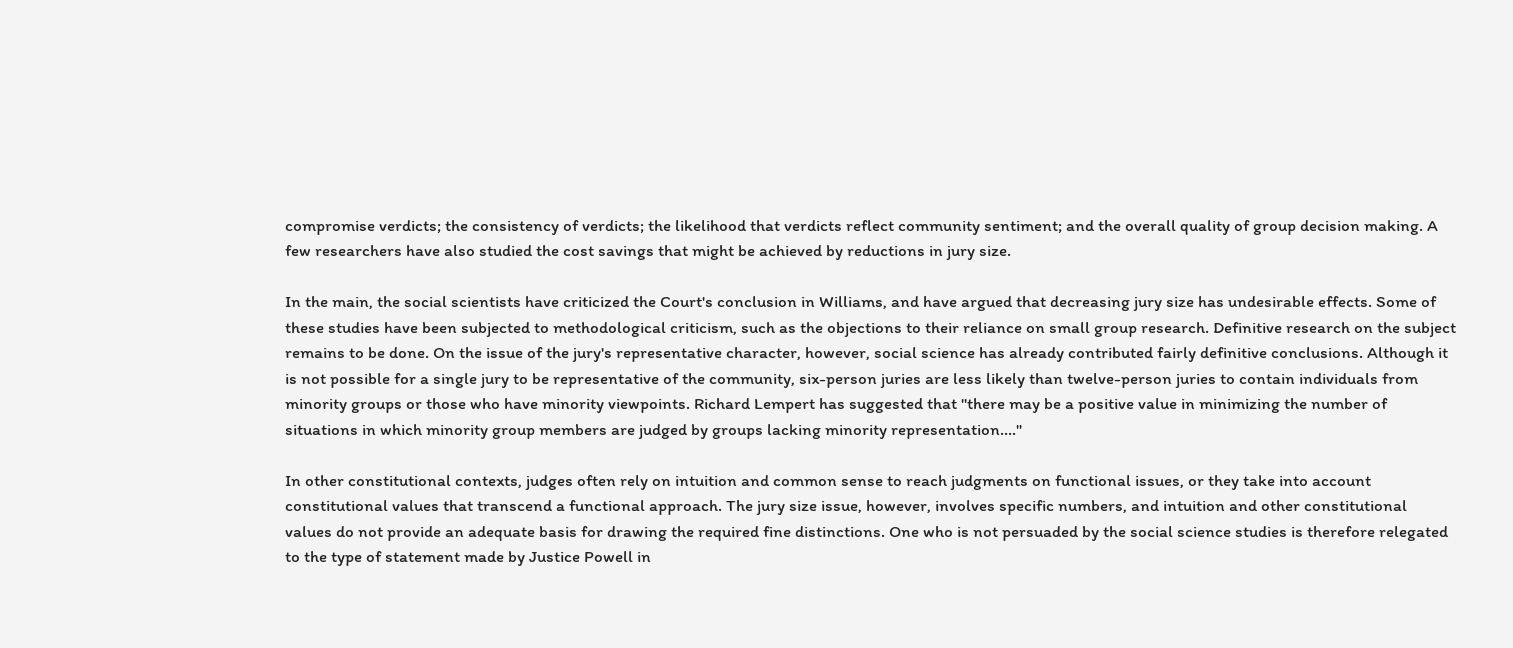compromise verdicts; the consistency of verdicts; the likelihood that verdicts reflect community sentiment; and the overall quality of group decision making. A few researchers have also studied the cost savings that might be achieved by reductions in jury size.

In the main, the social scientists have criticized the Court's conclusion in Williams, and have argued that decreasing jury size has undesirable effects. Some of these studies have been subjected to methodological criticism, such as the objections to their reliance on small group research. Definitive research on the subject remains to be done. On the issue of the jury's representative character, however, social science has already contributed fairly definitive conclusions. Although it is not possible for a single jury to be representative of the community, six-person juries are less likely than twelve-person juries to contain individuals from minority groups or those who have minority viewpoints. Richard Lempert has suggested that "there may be a positive value in minimizing the number of situations in which minority group members are judged by groups lacking minority representation.…"

In other constitutional contexts, judges often rely on intuition and common sense to reach judgments on functional issues, or they take into account constitutional values that transcend a functional approach. The jury size issue, however, involves specific numbers, and intuition and other constitutional values do not provide an adequate basis for drawing the required fine distinctions. One who is not persuaded by the social science studies is therefore relegated to the type of statement made by Justice Powell in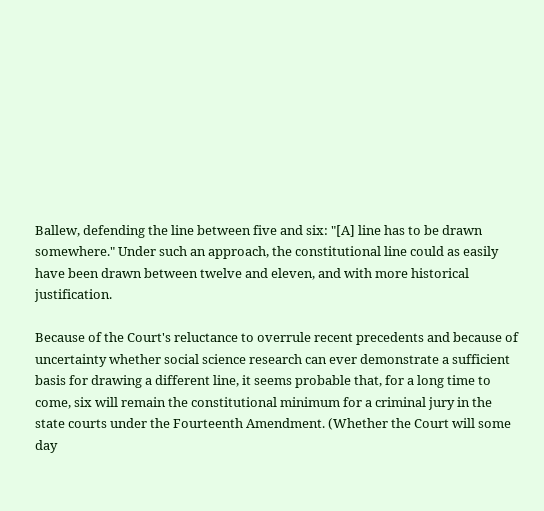Ballew, defending the line between five and six: "[A] line has to be drawn somewhere." Under such an approach, the constitutional line could as easily have been drawn between twelve and eleven, and with more historical justification.

Because of the Court's reluctance to overrule recent precedents and because of uncertainty whether social science research can ever demonstrate a sufficient basis for drawing a different line, it seems probable that, for a long time to come, six will remain the constitutional minimum for a criminal jury in the state courts under the Fourteenth Amendment. (Whether the Court will some day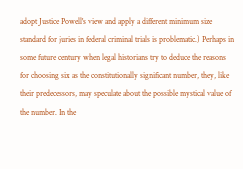adopt Justice Powell's view and apply a different minimum size standard for juries in federal criminal trials is problematic.) Perhaps in some future century when legal historians try to deduce the reasons for choosing six as the constitutionally significant number, they, like their predecessors, may speculate about the possible mystical value of the number. In the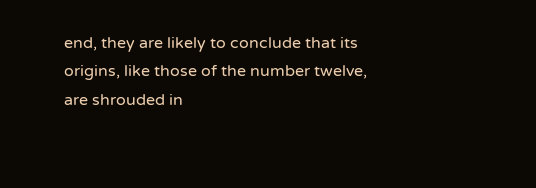end, they are likely to conclude that its origins, like those of the number twelve, are shrouded in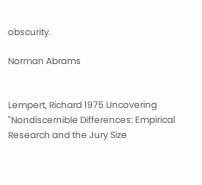obscurity.

Norman Abrams


Lempert, Richard 1975 Uncovering "Nondiscernible Differences: Empirical Research and the Jury Size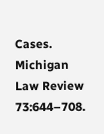Cases. Michigan Law Review 73:644–708.